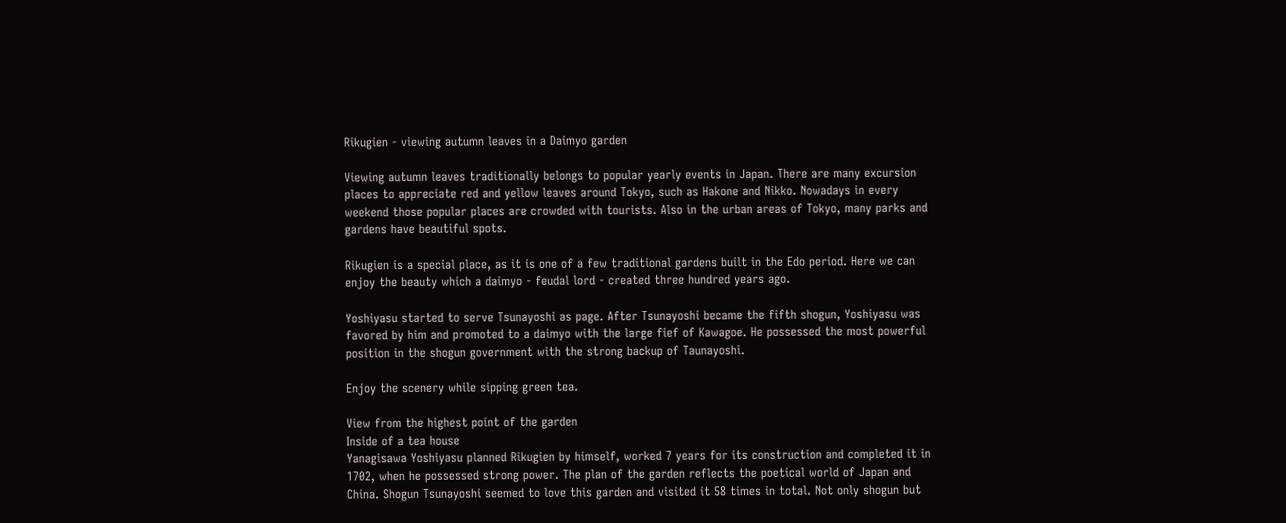Rikugien - viewing autumn leaves in a Daimyo garden

Viewing autumn leaves traditionally belongs to popular yearly events in Japan. There are many excursion places to appreciate red and yellow leaves around Tokyo, such as Hakone and Nikko. Nowadays in every weekend those popular places are crowded with tourists. Also in the urban areas of Tokyo, many parks and gardens have beautiful spots.

Rikugien is a special place, as it is one of a few traditional gardens built in the Edo period. Here we can enjoy the beauty which a daimyo - feudal lord - created three hundred years ago.

Yoshiyasu started to serve Tsunayoshi as page. After Tsunayoshi became the fifth shogun, Yoshiyasu was favored by him and promoted to a daimyo with the large fief of Kawagoe. He possessed the most powerful position in the shogun government with the strong backup of Taunayoshi.

Enjoy the scenery while sipping green tea.

View from the highest point of the garden
Inside of a tea house
Yanagisawa Yoshiyasu planned Rikugien by himself, worked 7 years for its construction and completed it in 1702, when he possessed strong power. The plan of the garden reflects the poetical world of Japan and China. Shogun Tsunayoshi seemed to love this garden and visited it 58 times in total. Not only shogun but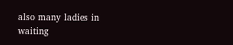also many ladies in waiting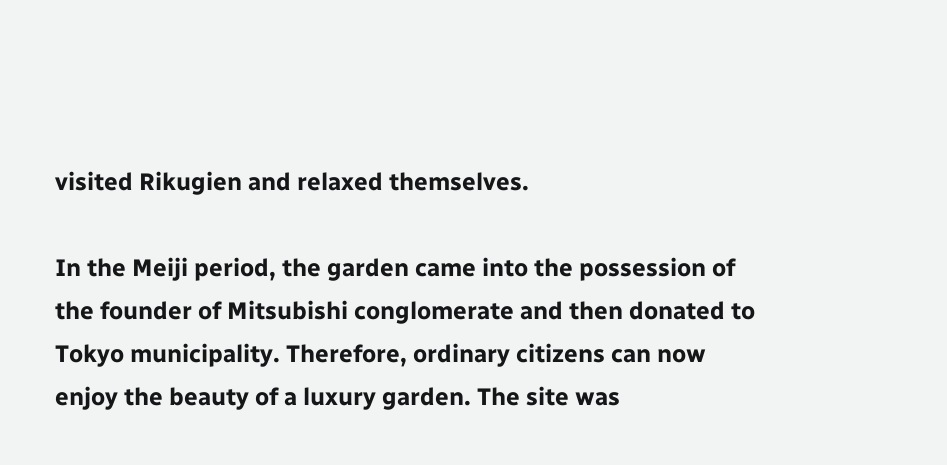visited Rikugien and relaxed themselves.

In the Meiji period, the garden came into the possession of the founder of Mitsubishi conglomerate and then donated to Tokyo municipality. Therefore, ordinary citizens can now enjoy the beauty of a luxury garden. The site was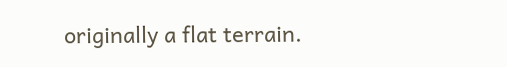originally a flat terrain.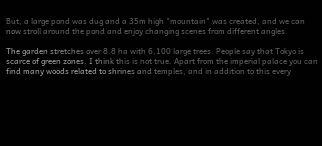But, a large pond was dug and a 35m high "mountain" was created, and we can now stroll around the pond and enjoy changing scenes from different angles.

The garden stretches over 8.8 ha with 6,100 large trees. People say that Tokyo is scarce of green zones. I think this is not true. Apart from the imperial palace you can find many woods related to shrines and temples, and in addition to this every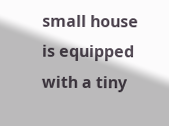small house is equipped with a tiny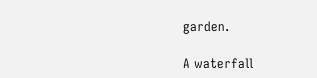garden.

A waterfall